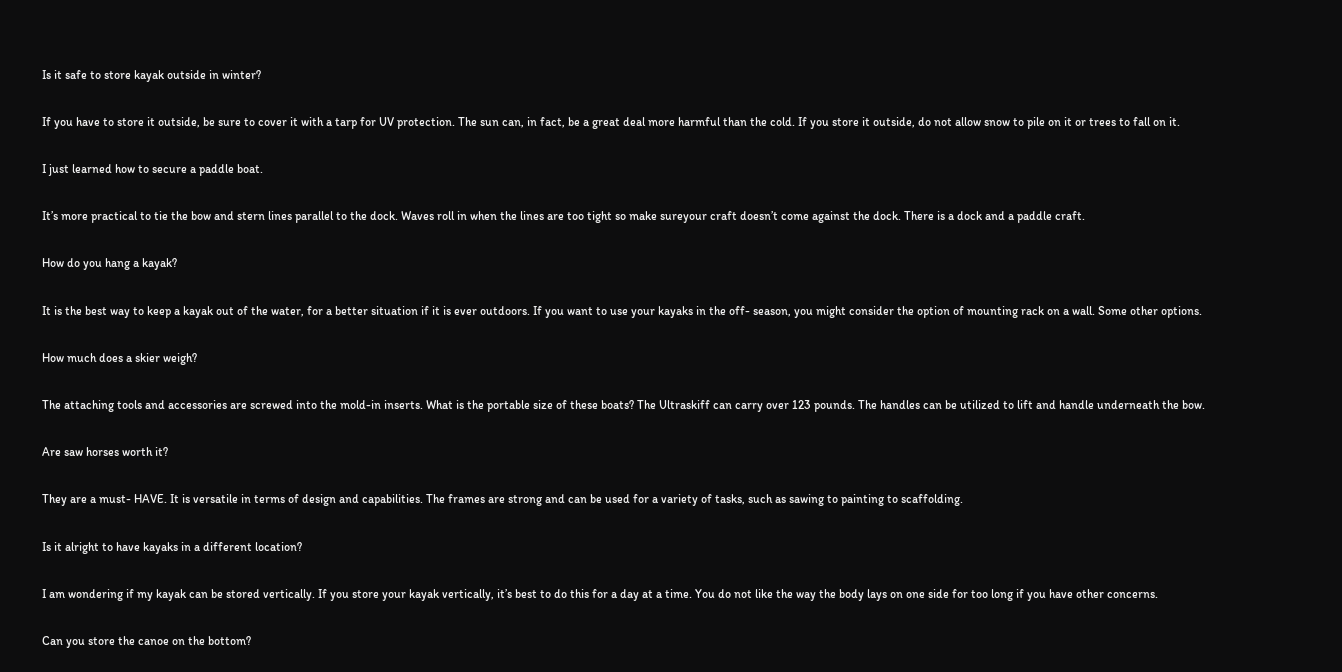Is it safe to store kayak outside in winter?

If you have to store it outside, be sure to cover it with a tarp for UV protection. The sun can, in fact, be a great deal more harmful than the cold. If you store it outside, do not allow snow to pile on it or trees to fall on it.

I just learned how to secure a paddle boat.

It’s more practical to tie the bow and stern lines parallel to the dock. Waves roll in when the lines are too tight so make sureyour craft doesn’t come against the dock. There is a dock and a paddle craft.

How do you hang a kayak?

It is the best way to keep a kayak out of the water, for a better situation if it is ever outdoors. If you want to use your kayaks in the off- season, you might consider the option of mounting rack on a wall. Some other options.

How much does a skier weigh?

The attaching tools and accessories are screwed into the mold-in inserts. What is the portable size of these boats? The Ultraskiff can carry over 123 pounds. The handles can be utilized to lift and handle underneath the bow.

Are saw horses worth it?

They are a must- HAVE. It is versatile in terms of design and capabilities. The frames are strong and can be used for a variety of tasks, such as sawing to painting to scaffolding.

Is it alright to have kayaks in a different location?

I am wondering if my kayak can be stored vertically. If you store your kayak vertically, it’s best to do this for a day at a time. You do not like the way the body lays on one side for too long if you have other concerns.

Can you store the canoe on the bottom?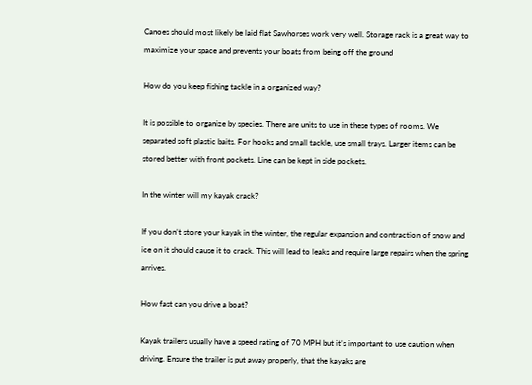Canoes should most likely be laid flat Sawhorses work very well. Storage rack is a great way to maximize your space and prevents your boats from being off the ground

How do you keep fishing tackle in a organized way?

It is possible to organize by species. There are units to use in these types of rooms. We separated soft plastic baits. For hooks and small tackle, use small trays. Larger items can be stored better with front pockets. Line can be kept in side pockets.

In the winter will my kayak crack?

If you don’t store your kayak in the winter, the regular expansion and contraction of snow and ice on it should cause it to crack. This will lead to leaks and require large repairs when the spring arrives.

How fast can you drive a boat?

Kayak trailers usually have a speed rating of 70 MPH but it’s important to use caution when driving. Ensure the trailer is put away properly, that the kayaks are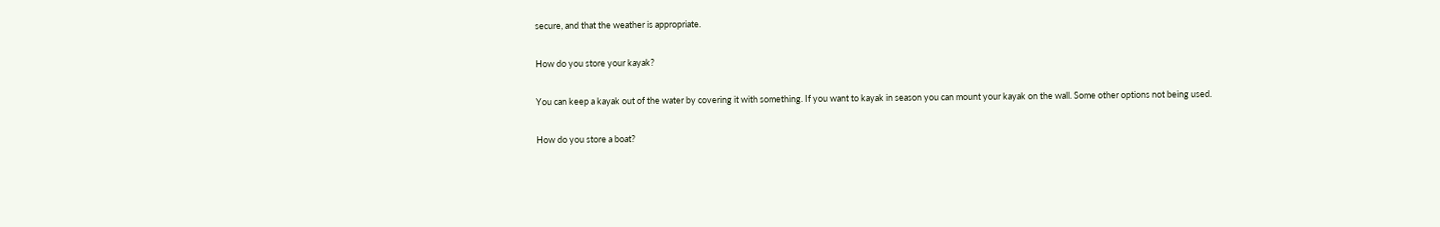secure, and that the weather is appropriate.

How do you store your kayak?

You can keep a kayak out of the water by covering it with something. If you want to kayak in season you can mount your kayak on the wall. Some other options not being used.

How do you store a boat?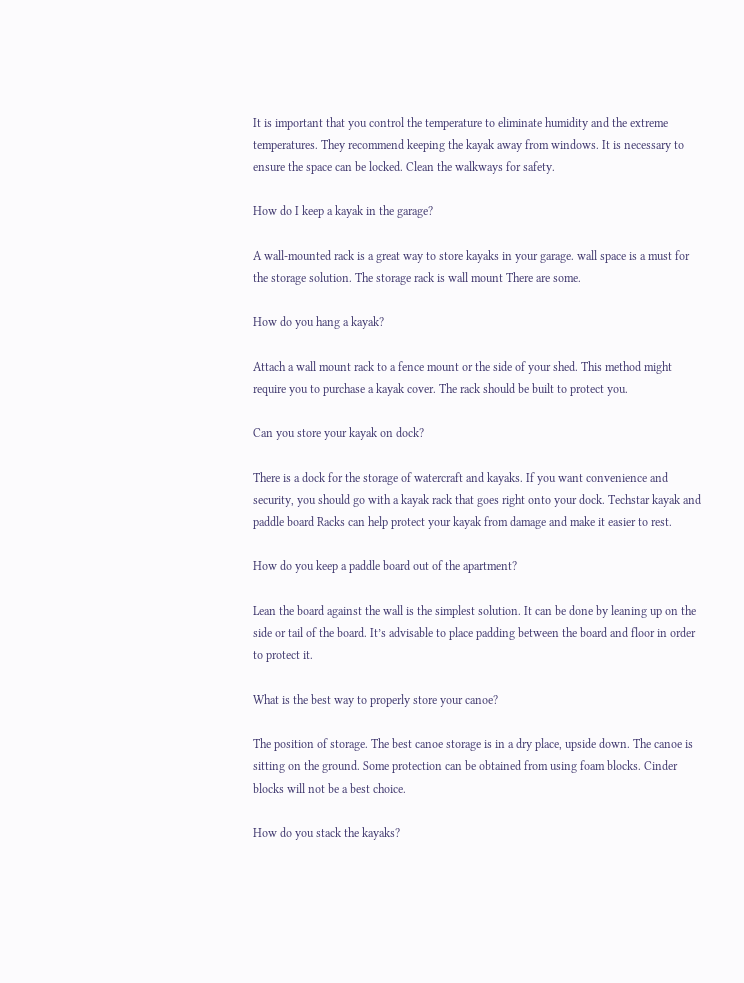It is important that you control the temperature to eliminate humidity and the extreme temperatures. They recommend keeping the kayak away from windows. It is necessary to ensure the space can be locked. Clean the walkways for safety.

How do I keep a kayak in the garage?

A wall-mounted rack is a great way to store kayaks in your garage. wall space is a must for the storage solution. The storage rack is wall mount There are some.

How do you hang a kayak?

Attach a wall mount rack to a fence mount or the side of your shed. This method might require you to purchase a kayak cover. The rack should be built to protect you.

Can you store your kayak on dock?

There is a dock for the storage of watercraft and kayaks. If you want convenience and security, you should go with a kayak rack that goes right onto your dock. Techstar kayak and paddle board Racks can help protect your kayak from damage and make it easier to rest.

How do you keep a paddle board out of the apartment?

Lean the board against the wall is the simplest solution. It can be done by leaning up on the side or tail of the board. It’s advisable to place padding between the board and floor in order to protect it.

What is the best way to properly store your canoe?

The position of storage. The best canoe storage is in a dry place, upside down. The canoe is sitting on the ground. Some protection can be obtained from using foam blocks. Cinder blocks will not be a best choice.

How do you stack the kayaks?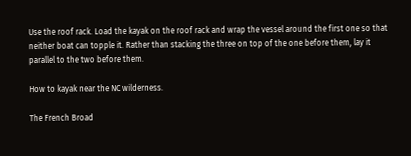Use the roof rack. Load the kayak on the roof rack and wrap the vessel around the first one so that neither boat can topple it. Rather than stacking the three on top of the one before them, lay it parallel to the two before them.

How to kayak near the NC wilderness.

The French Broad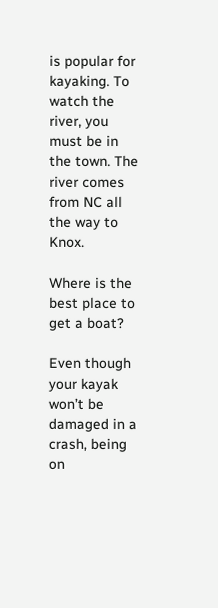is popular for kayaking. To watch the river, you must be in the town. The river comes from NC all the way to Knox.

Where is the best place to get a boat?

Even though your kayak won’t be damaged in a crash, being on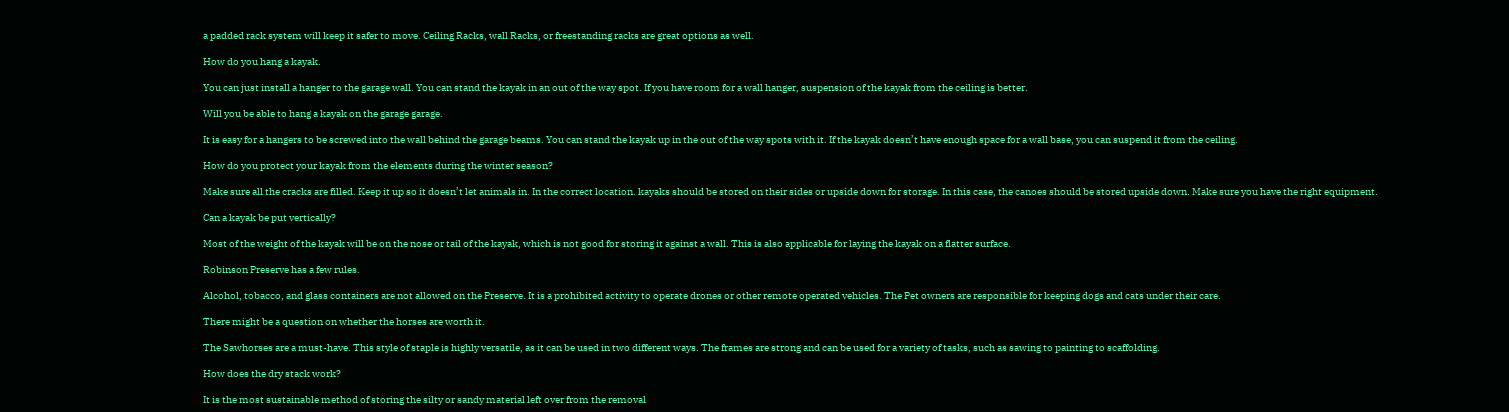a padded rack system will keep it safer to move. Ceiling Racks, wall Racks, or freestanding racks are great options as well.

How do you hang a kayak.

You can just install a hanger to the garage wall. You can stand the kayak in an out of the way spot. If you have room for a wall hanger, suspension of the kayak from the ceiling is better.

Will you be able to hang a kayak on the garage garage.

It is easy for a hangers to be screwed into the wall behind the garage beams. You can stand the kayak up in the out of the way spots with it. If the kayak doesn’t have enough space for a wall base, you can suspend it from the ceiling.

How do you protect your kayak from the elements during the winter season?

Make sure all the cracks are filled. Keep it up so it doesn’t let animals in. In the correct location. kayaks should be stored on their sides or upside down for storage. In this case, the canoes should be stored upside down. Make sure you have the right equipment.

Can a kayak be put vertically?

Most of the weight of the kayak will be on the nose or tail of the kayak, which is not good for storing it against a wall. This is also applicable for laying the kayak on a flatter surface.

Robinson Preserve has a few rules.

Alcohol, tobacco, and glass containers are not allowed on the Preserve. It is a prohibited activity to operate drones or other remote operated vehicles. The Pet owners are responsible for keeping dogs and cats under their care.

There might be a question on whether the horses are worth it.

The Sawhorses are a must-have. This style of staple is highly versatile, as it can be used in two different ways. The frames are strong and can be used for a variety of tasks, such as sawing to painting to scaffolding.

How does the dry stack work?

It is the most sustainable method of storing the silty or sandy material left over from the removal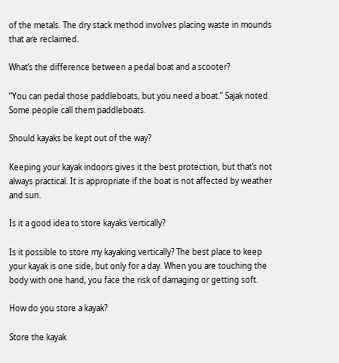of the metals. The dry stack method involves placing waste in mounds that are reclaimed.

What’s the difference between a pedal boat and a scooter?

“You can pedal those paddleboats, but you need a boat.” Sajak noted. Some people call them paddleboats.

Should kayaks be kept out of the way?

Keeping your kayak indoors gives it the best protection, but that’s not always practical. It is appropriate if the boat is not affected by weather and sun.

Is it a good idea to store kayaks vertically?

Is it possible to store my kayaking vertically? The best place to keep your kayak is one side, but only for a day. When you are touching the body with one hand, you face the risk of damaging or getting soft.

How do you store a kayak?

Store the kayak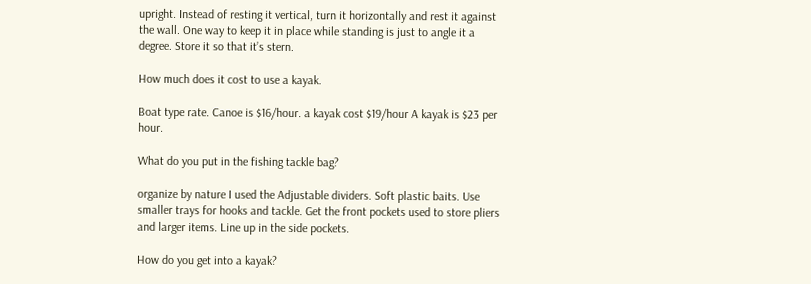upright. Instead of resting it vertical, turn it horizontally and rest it against the wall. One way to keep it in place while standing is just to angle it a degree. Store it so that it’s stern.

How much does it cost to use a kayak.

Boat type rate. Canoe is $16/hour. a kayak cost $19/hour A kayak is $23 per hour.

What do you put in the fishing tackle bag?

organize by nature I used the Adjustable dividers. Soft plastic baits. Use smaller trays for hooks and tackle. Get the front pockets used to store pliers and larger items. Line up in the side pockets.

How do you get into a kayak?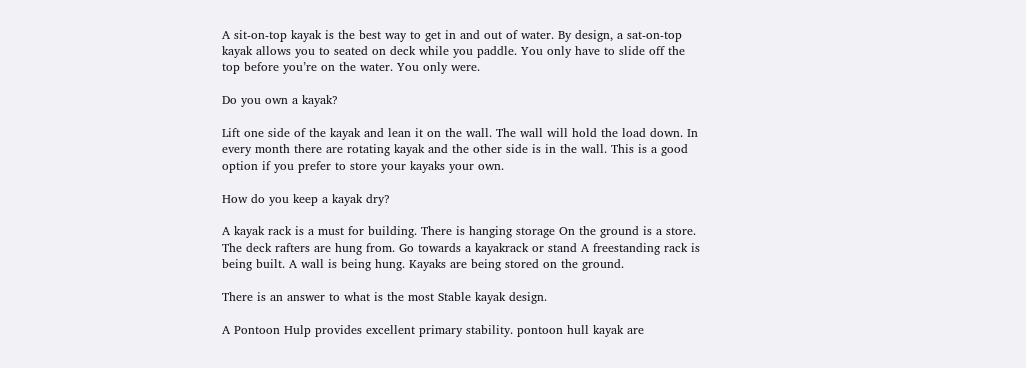A sit-on-top kayak is the best way to get in and out of water. By design, a sat-on-top kayak allows you to seated on deck while you paddle. You only have to slide off the top before you’re on the water. You only were.

Do you own a kayak?

Lift one side of the kayak and lean it on the wall. The wall will hold the load down. In every month there are rotating kayak and the other side is in the wall. This is a good option if you prefer to store your kayaks your own.

How do you keep a kayak dry?

A kayak rack is a must for building. There is hanging storage On the ground is a store. The deck rafters are hung from. Go towards a kayakrack or stand A freestanding rack is being built. A wall is being hung. Kayaks are being stored on the ground.

There is an answer to what is the most Stable kayak design.

A Pontoon Hulp provides excellent primary stability. pontoon hull kayak are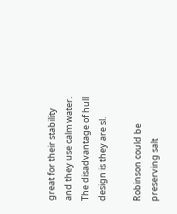great for their stability and they use calm water. The disadvantage of hull design is they are sl.

Robinson could be preserving salt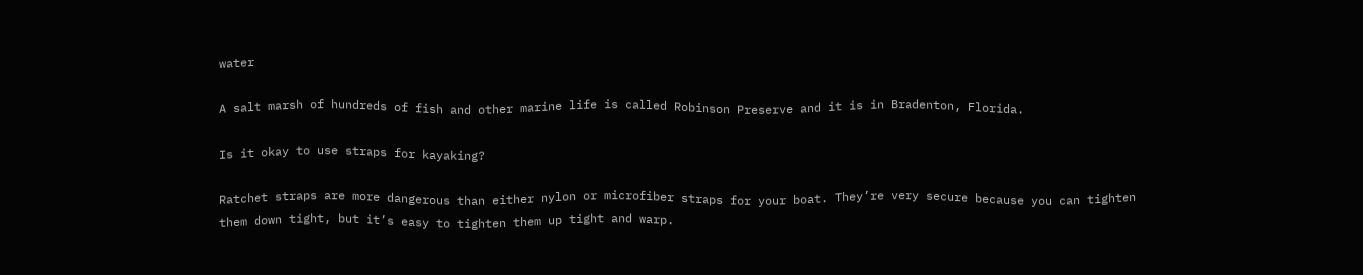water

A salt marsh of hundreds of fish and other marine life is called Robinson Preserve and it is in Bradenton, Florida.

Is it okay to use straps for kayaking?

Ratchet straps are more dangerous than either nylon or microfiber straps for your boat. They’re very secure because you can tighten them down tight, but it’s easy to tighten them up tight and warp.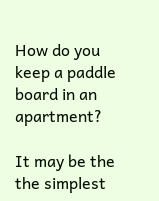How do you keep a paddle board in an apartment?

It may be the the simplest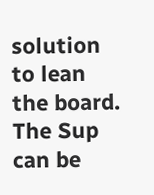solution to lean the board. The Sup can be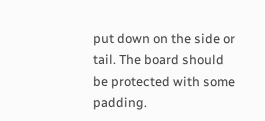put down on the side or tail. The board should be protected with some padding.